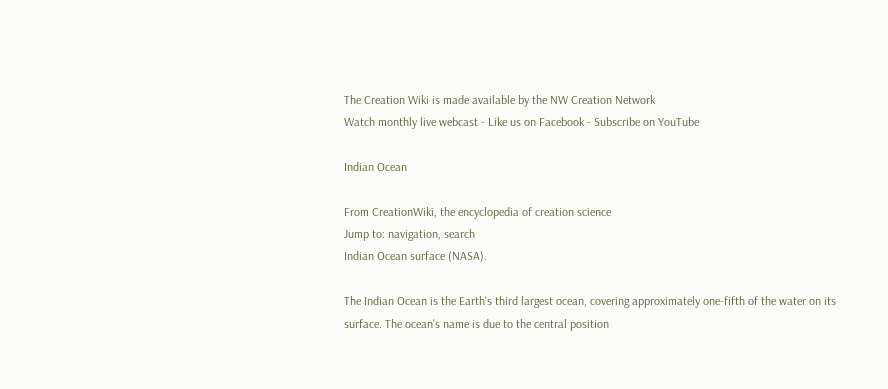The Creation Wiki is made available by the NW Creation Network
Watch monthly live webcast - Like us on Facebook - Subscribe on YouTube

Indian Ocean

From CreationWiki, the encyclopedia of creation science
Jump to: navigation, search
Indian Ocean surface (NASA).

The Indian Ocean is the Earth's third largest ocean, covering approximately one-fifth of the water on its surface. The ocean's name is due to the central position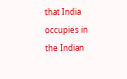that India occupies in the Indian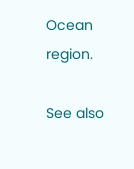Ocean region.

See also